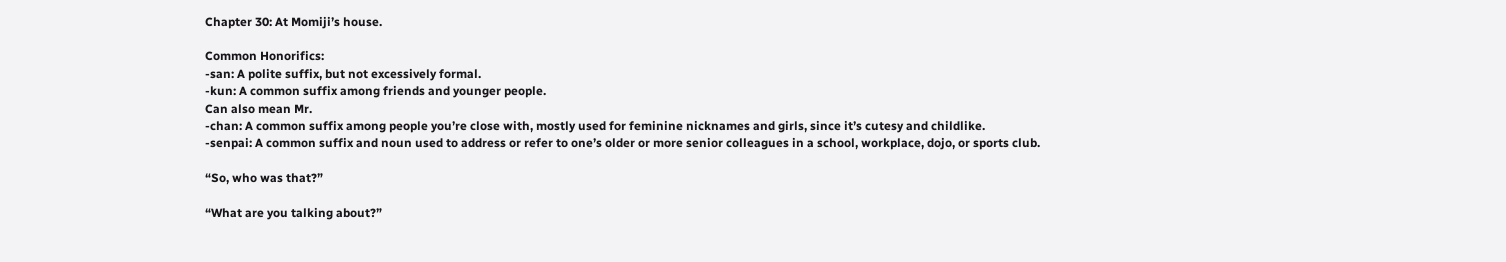Chapter 30: At Momiji’s house.

Common Honorifics:
-san: A polite suffix, but not excessively formal.
-kun: A common suffix among friends and younger people.
Can also mean Mr.
-chan: A common suffix among people you’re close with, mostly used for feminine nicknames and girls, since it’s cutesy and childlike.
-senpai: A common suffix and noun used to address or refer to one’s older or more senior colleagues in a school, workplace, dojo, or sports club.

“So, who was that?”

“What are you talking about?”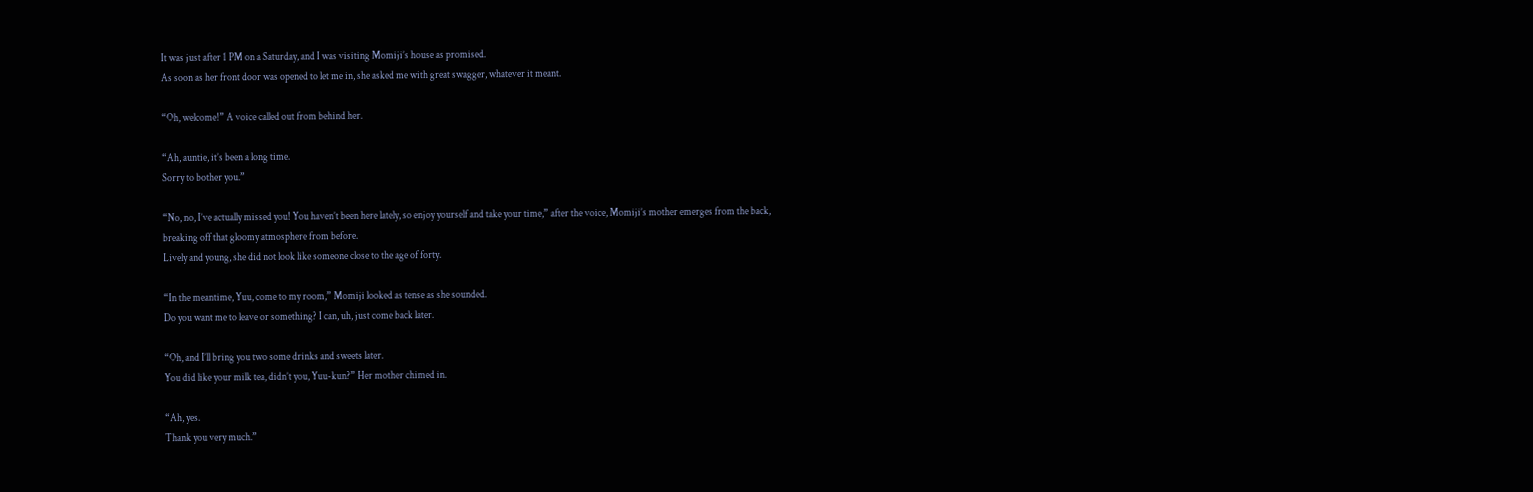It was just after 1 PM on a Saturday, and I was visiting Momiji’s house as promised.
As soon as her front door was opened to let me in, she asked me with great swagger, whatever it meant.

“Oh, welcome!” A voice called out from behind her.

“Ah, auntie, it’s been a long time.
Sorry to bother you.”

“No, no, I’ve actually missed you! You haven’t been here lately, so enjoy yourself and take your time,” after the voice, Momiji’s mother emerges from the back, breaking off that gloomy atmosphere from before.
Lively and young, she did not look like someone close to the age of forty.

“In the meantime, Yuu, come to my room,” Momiji looked as tense as she sounded.
Do you want me to leave or something? I can, uh, just come back later.

“Oh, and I’ll bring you two some drinks and sweets later.
You did like your milk tea, didn’t you, Yuu-kun?” Her mother chimed in.

“Ah, yes.
Thank you very much.”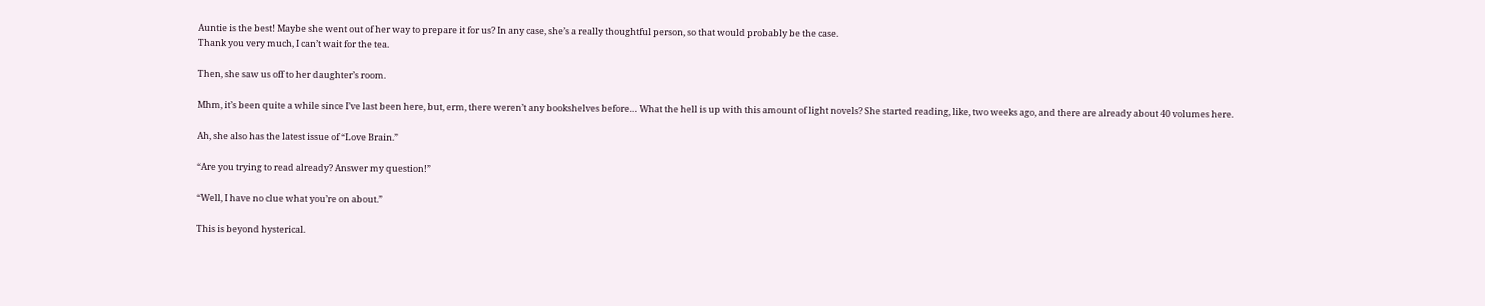Auntie is the best! Maybe she went out of her way to prepare it for us? In any case, she’s a really thoughtful person, so that would probably be the case.
Thank you very much, I can’t wait for the tea.

Then, she saw us off to her daughter’s room.

Mhm, it’s been quite a while since I’ve last been here, but, erm, there weren’t any bookshelves before… What the hell is up with this amount of light novels? She started reading, like, two weeks ago, and there are already about 40 volumes here.

Ah, she also has the latest issue of “Love Brain.”

“Are you trying to read already? Answer my question!”

“Well, I have no clue what you’re on about.”

This is beyond hysterical.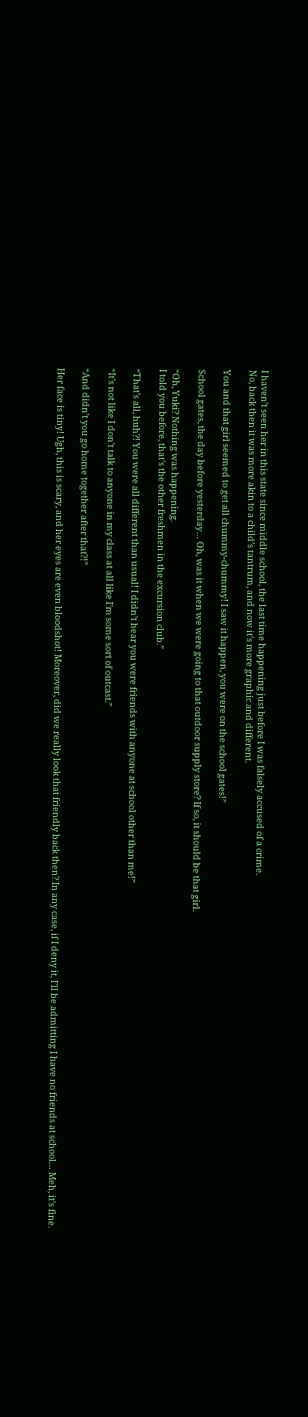I haven’t seen her in this state since middle school, the last time happening just before I was falsely accused of a crime.
No, back then it was more akin to a child’s tantrum, and now it’s more graphic and different.

You and that girl seemed to get all chummy-chummy! I saw it happen, you were on the school gates!”

School gates, the day before yesterday… Oh, was it when we were going to that outdoor supply store? If so, it should be that girl.

“Oh, Yuki? Nothing was happening.
I told you before, that’s the other freshmen in the excursion club.”

“That’s all, huh?! You were all different than usual! I didn’t hear you were friends with anyone at school other than me!”

“It’s not like I don’t talk to anyone in my class at all like I’m some sort of outcast.”

“And didn’t you go home together after that?!”

Her face is tiny! Ugh, this is scary, and her eyes are even bloodshot! Moreover, did we really look that friendly back then? In any case, if I deny it, I’ll be admitting I have no friends at school… Meh, it’s fine.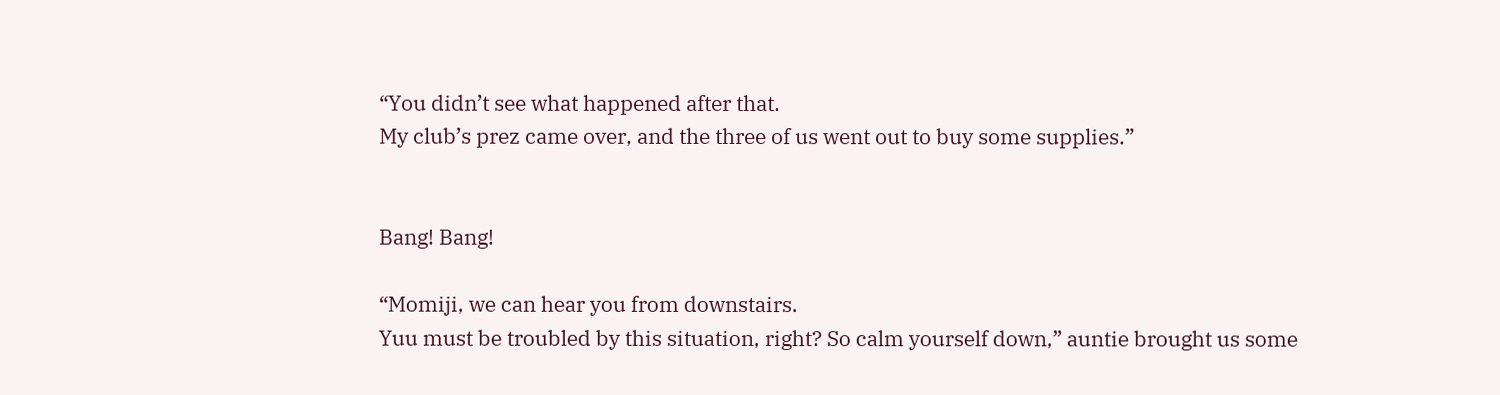“You didn’t see what happened after that.
My club’s prez came over, and the three of us went out to buy some supplies.”


Bang! Bang!

“Momiji, we can hear you from downstairs.
Yuu must be troubled by this situation, right? So calm yourself down,” auntie brought us some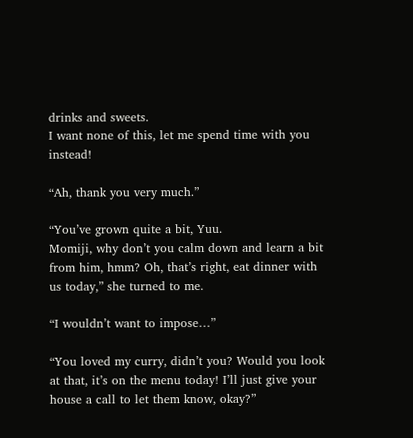drinks and sweets.
I want none of this, let me spend time with you instead!

“Ah, thank you very much.”

“You’ve grown quite a bit, Yuu.
Momiji, why don’t you calm down and learn a bit from him, hmm? Oh, that’s right, eat dinner with us today,” she turned to me.

“I wouldn’t want to impose…”

“You loved my curry, didn’t you? Would you look at that, it’s on the menu today! I’ll just give your house a call to let them know, okay?”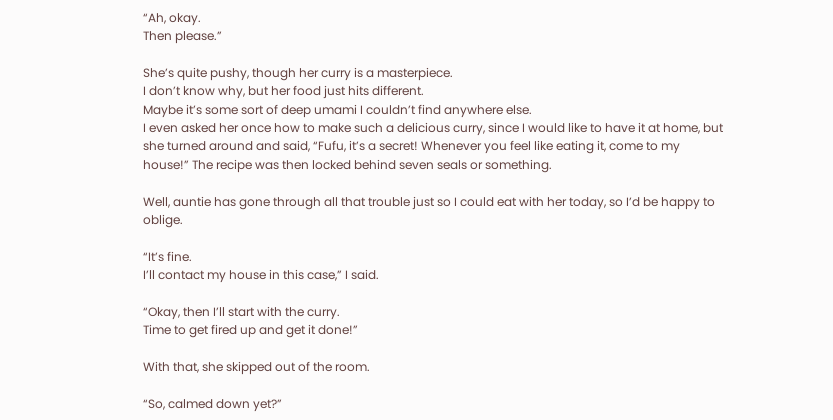“Ah, okay.
Then please.”

She’s quite pushy, though her curry is a masterpiece.
I don’t know why, but her food just hits different.
Maybe it’s some sort of deep umami I couldn’t find anywhere else.
I even asked her once how to make such a delicious curry, since I would like to have it at home, but she turned around and said, “Fufu, it’s a secret! Whenever you feel like eating it, come to my house!” The recipe was then locked behind seven seals or something.

Well, auntie has gone through all that trouble just so I could eat with her today, so I’d be happy to oblige.

“It’s fine.
I’ll contact my house in this case,” I said.

“Okay, then I’ll start with the curry.
Time to get fired up and get it done!”

With that, she skipped out of the room.

“So, calmed down yet?”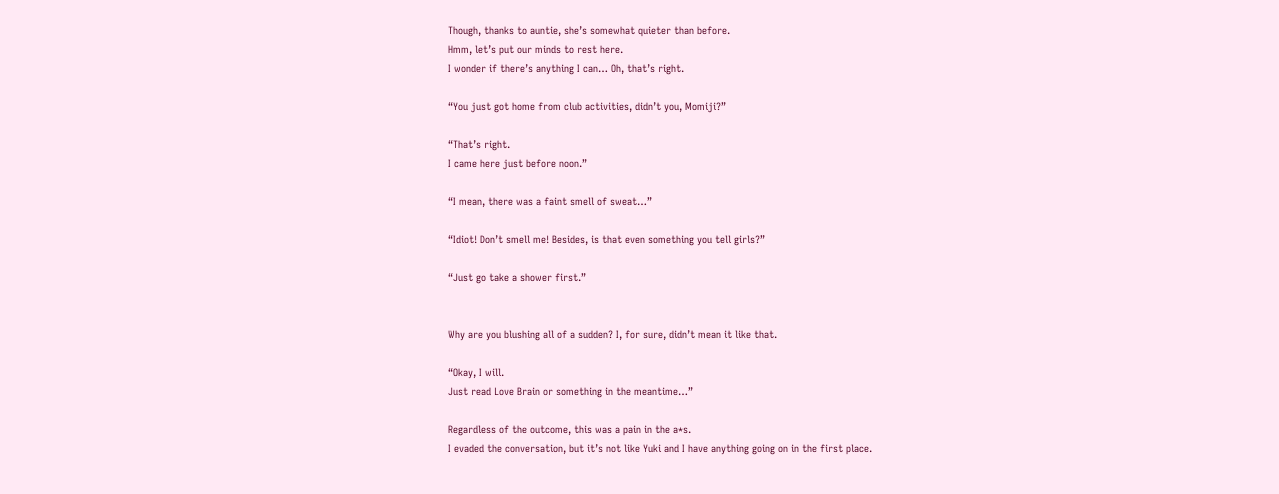Though, thanks to auntie, she’s somewhat quieter than before.
Hmm, let’s put our minds to rest here.
I wonder if there’s anything I can… Oh, that’s right.

“You just got home from club activities, didn’t you, Momiji?”

“That’s right.
I came here just before noon.”

“I mean, there was a faint smell of sweat…”

“Idiot! Don’t smell me! Besides, is that even something you tell girls?”

“Just go take a shower first.”


Why are you blushing all of a sudden? I, for sure, didn’t mean it like that.

“Okay, I will.
Just read Love Brain or something in the meantime…”

Regardless of the outcome, this was a pain in the a*s.
I evaded the conversation, but it’s not like Yuki and I have anything going on in the first place.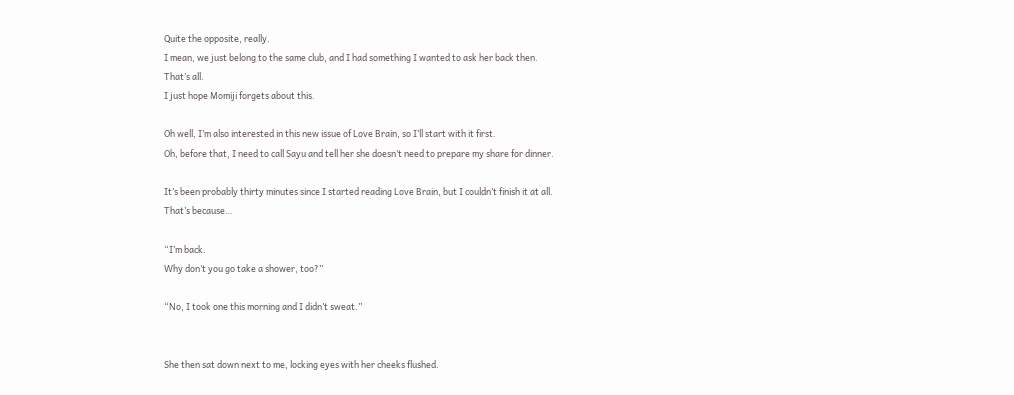Quite the opposite, really.
I mean, we just belong to the same club, and I had something I wanted to ask her back then.
That’s all.
I just hope Momiji forgets about this.

Oh well, I’m also interested in this new issue of Love Brain, so I’ll start with it first.
Oh, before that, I need to call Sayu and tell her she doesn’t need to prepare my share for dinner.

It’s been probably thirty minutes since I started reading Love Brain, but I couldn’t finish it at all.
That’s because…

“I’m back.
Why don’t you go take a shower, too?”

“No, I took one this morning and I didn’t sweat.”


She then sat down next to me, locking eyes with her cheeks flushed.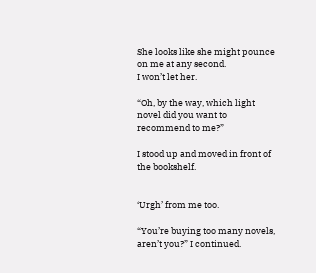She looks like she might pounce on me at any second.
I won’t let her.

“Oh, by the way, which light novel did you want to recommend to me?”

I stood up and moved in front of the bookshelf.


‘Urgh’ from me too.

“You’re buying too many novels, aren’t you?” I continued.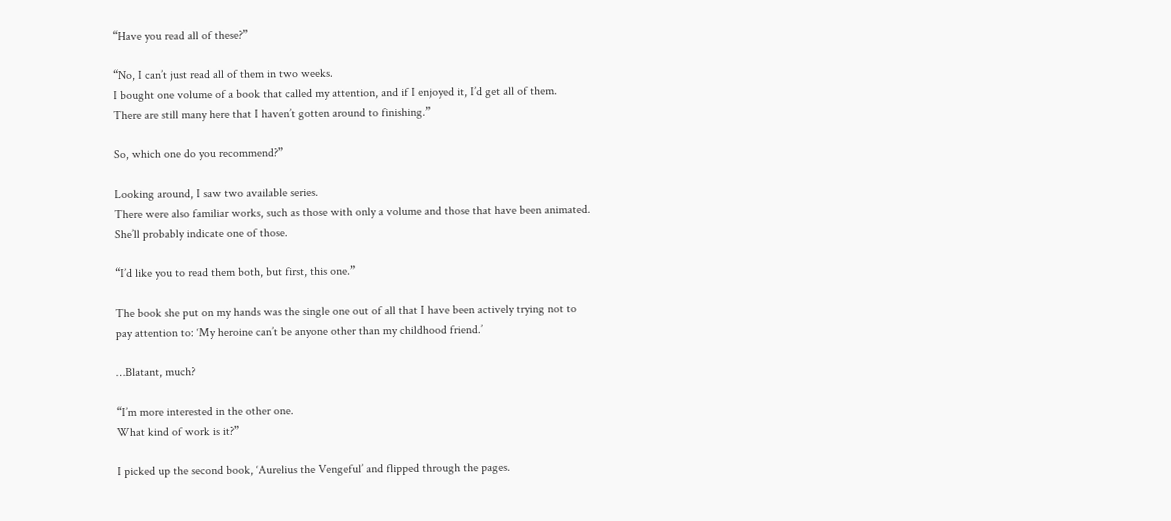“Have you read all of these?”

“No, I can’t just read all of them in two weeks.
I bought one volume of a book that called my attention, and if I enjoyed it, I’d get all of them.
There are still many here that I haven’t gotten around to finishing.”

So, which one do you recommend?”

Looking around, I saw two available series.
There were also familiar works, such as those with only a volume and those that have been animated.
She’ll probably indicate one of those.

“I’d like you to read them both, but first, this one.”

The book she put on my hands was the single one out of all that I have been actively trying not to pay attention to: ‘My heroine can’t be anyone other than my childhood friend.’

…Blatant, much?

“I’m more interested in the other one.
What kind of work is it?”

I picked up the second book, ‘Aurelius the Vengeful’ and flipped through the pages.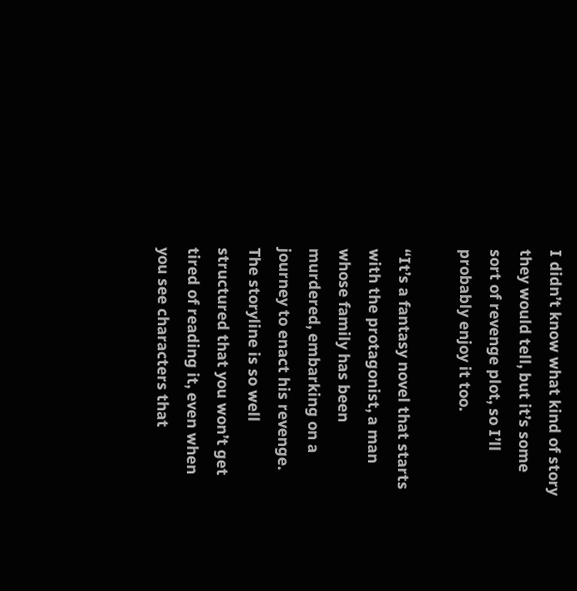I didn’t know what kind of story they would tell, but it’s some sort of revenge plot, so I’ll probably enjoy it too.

“It’s a fantasy novel that starts with the protagonist, a man whose family has been murdered, embarking on a journey to enact his revenge.
The storyline is so well structured that you won’t get tired of reading it, even when you see characters that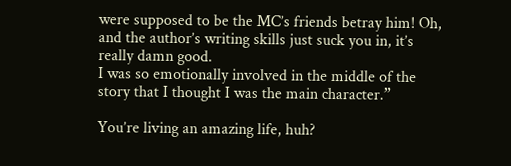were supposed to be the MC’s friends betray him! Oh, and the author’s writing skills just suck you in, it’s really damn good.
I was so emotionally involved in the middle of the story that I thought I was the main character.”

You’re living an amazing life, huh?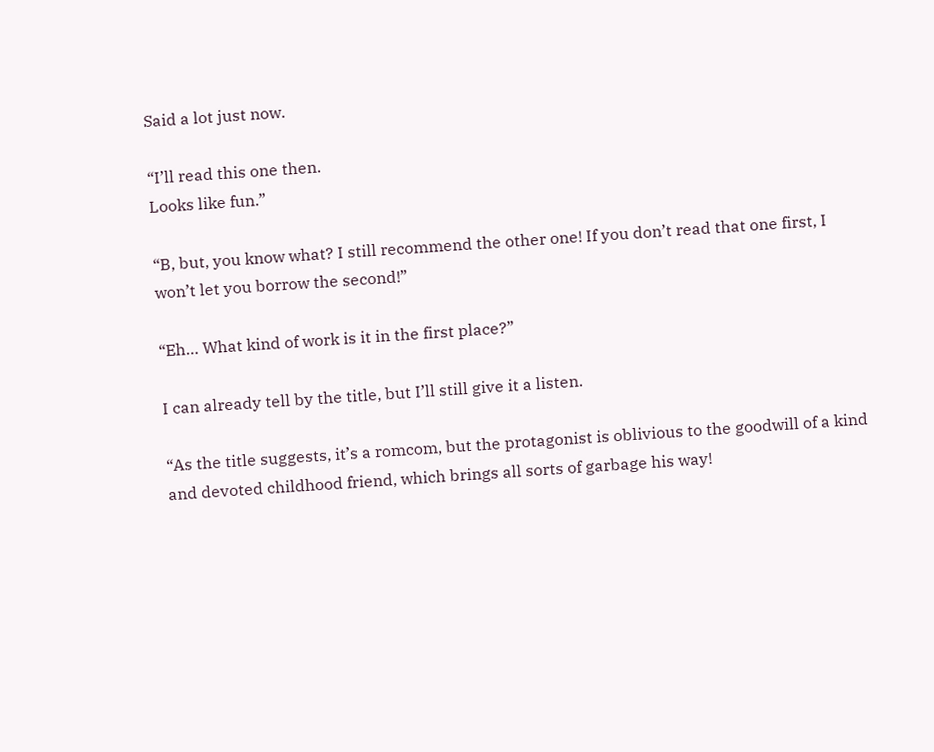Said a lot just now.

“I’ll read this one then.
Looks like fun.”

“B, but, you know what? I still recommend the other one! If you don’t read that one first, I won’t let you borrow the second!”

“Eh… What kind of work is it in the first place?”

I can already tell by the title, but I’ll still give it a listen.

“As the title suggests, it’s a romcom, but the protagonist is oblivious to the goodwill of a kind and devoted childhood friend, which brings all sorts of garbage his way!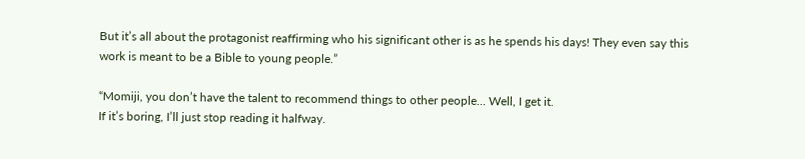But it’s all about the protagonist reaffirming who his significant other is as he spends his days! They even say this work is meant to be a Bible to young people.”

“Momiji, you don’t have the talent to recommend things to other people… Well, I get it.
If it’s boring, I’ll just stop reading it halfway.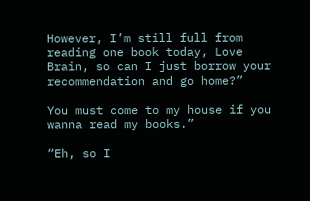However, I’m still full from reading one book today, Love Brain, so can I just borrow your recommendation and go home?”

You must come to my house if you wanna read my books.”

“Eh, so I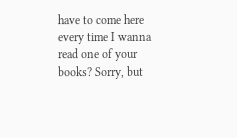have to come here every time I wanna read one of your books? Sorry, but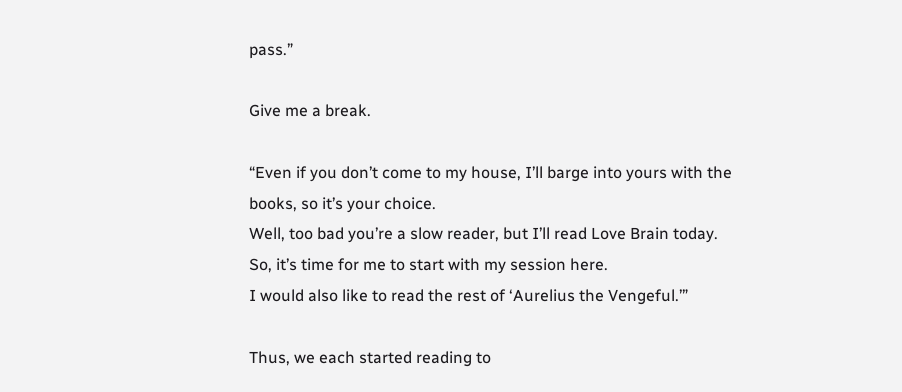pass.”

Give me a break.

“Even if you don’t come to my house, I’ll barge into yours with the books, so it’s your choice.
Well, too bad you’re a slow reader, but I’ll read Love Brain today.
So, it’s time for me to start with my session here.
I would also like to read the rest of ‘Aurelius the Vengeful.’”

Thus, we each started reading to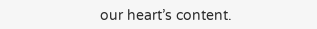our heart’s content.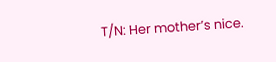T/N: Her mother’s nice.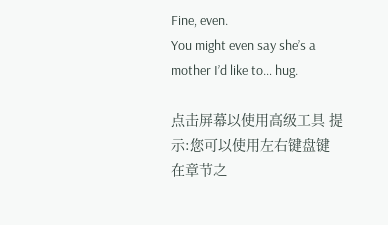Fine, even.
You might even say she’s a mother I’d like to… hug.

点击屏幕以使用高级工具 提示:您可以使用左右键盘键在章节之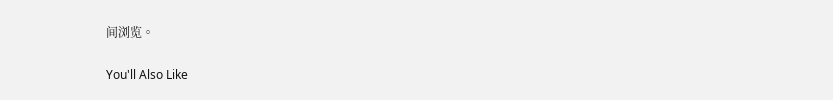间浏览。

You'll Also Like